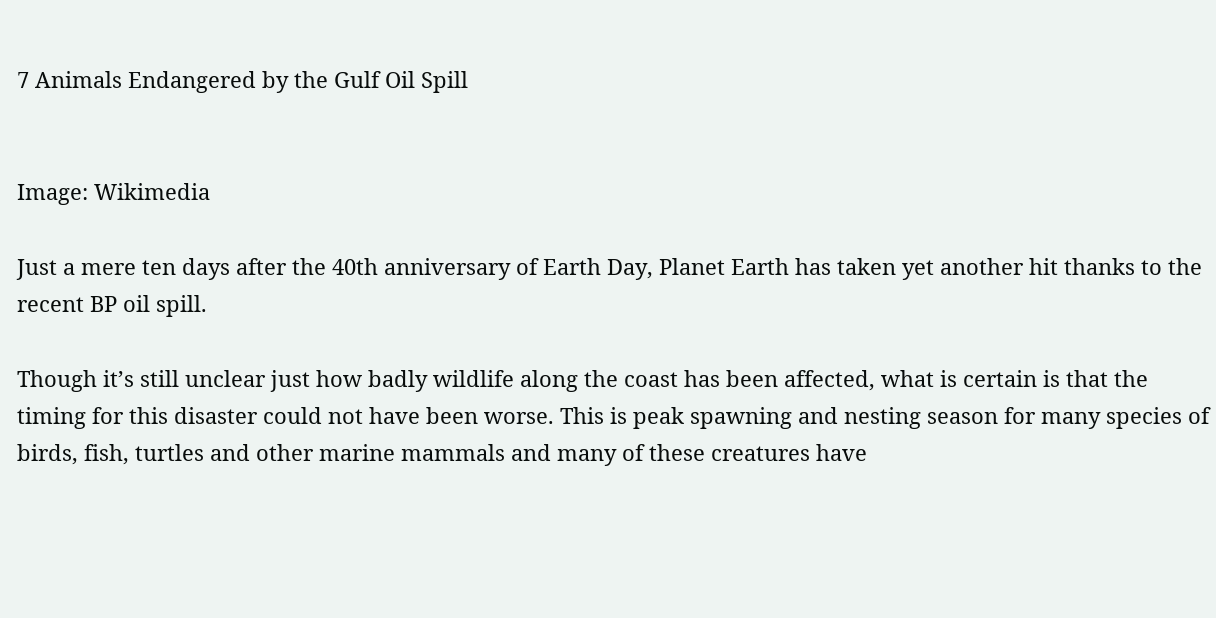7 Animals Endangered by the Gulf Oil Spill


Image: Wikimedia

Just a mere ten days after the 40th anniversary of Earth Day, Planet Earth has taken yet another hit thanks to the recent BP oil spill.

Though it’s still unclear just how badly wildlife along the coast has been affected, what is certain is that the timing for this disaster could not have been worse. This is peak spawning and nesting season for many species of birds, fish, turtles and other marine mammals and many of these creatures have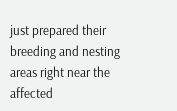just prepared their breeding and nesting areas right near the affected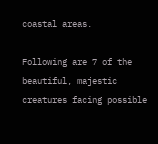coastal areas.

Following are 7 of the beautiful, majestic creatures facing possible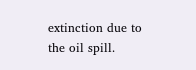extinction due to the oil spill.